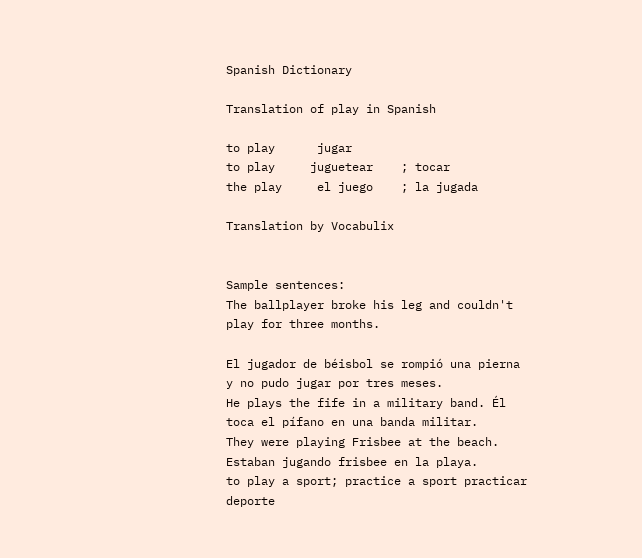Spanish Dictionary

Translation of play in Spanish

to play      jugar
to play     juguetear    ; tocar
the play     el juego    ; la jugada

Translation by Vocabulix


Sample sentences:
The ballplayer broke his leg and couldn't play for three months.

El jugador de béisbol se rompió una pierna y no pudo jugar por tres meses.
He plays the fife in a military band. Él toca el pífano en una banda militar.
They were playing Frisbee at the beach. Estaban jugando frisbee en la playa.
to play a sport; practice a sport practicar deporte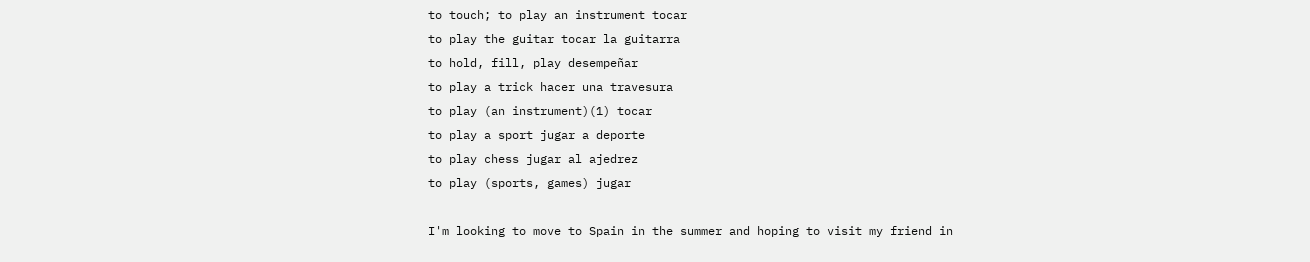to touch; to play an instrument tocar
to play the guitar tocar la guitarra
to hold, fill, play desempeñar
to play a trick hacer una travesura
to play (an instrument)(1) tocar
to play a sport jugar a deporte
to play chess jugar al ajedrez
to play (sports, games) jugar

I'm looking to move to Spain in the summer and hoping to visit my friend in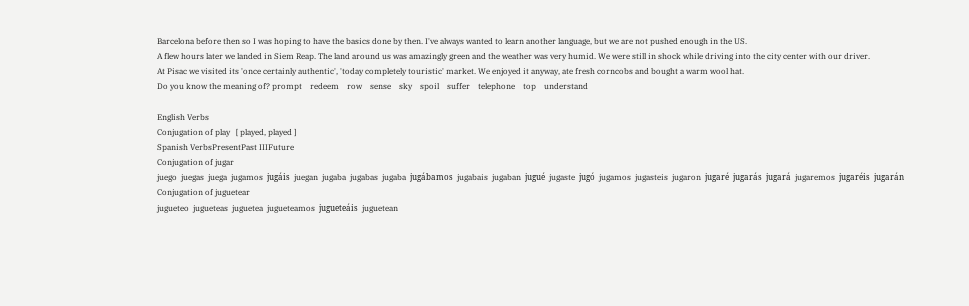Barcelona before then so I was hoping to have the basics done by then. I've always wanted to learn another language, but we are not pushed enough in the US.
A flew hours later we landed in Siem Reap. The land around us was amazingly green and the weather was very humid. We were still in shock while driving into the city center with our driver.
At Pisac we visited its 'once certainly authentic', 'today completely touristic' market. We enjoyed it anyway, ate fresh corncobs and bought a warm wool hat.
Do you know the meaning of? prompt    redeem    row    sense    sky    spoil    suffer    telephone    top    understand

English Verbs
Conjugation of play   [ played, played ]
Spanish VerbsPresentPast IIIFuture
Conjugation of jugar
juego  juegas  juega  jugamos  jugáis  juegan  jugaba  jugabas  jugaba  jugábamos  jugabais  jugaban  jugué  jugaste  jugó  jugamos  jugasteis  jugaron  jugaré  jugarás  jugará  jugaremos  jugaréis  jugarán
Conjugation of juguetear
jugueteo  jugueteas  juguetea  jugueteamos  jugueteáis  juguetean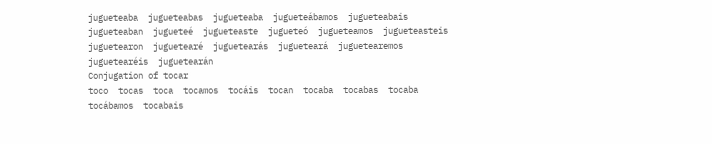jugueteaba  jugueteabas  jugueteaba  jugueteábamos  jugueteabais  jugueteaban  jugueteé  jugueteaste  jugueteó  jugueteamos  jugueteasteis  juguetearon  juguetearé  juguetearás  jugueteará  juguetearemos  juguetearéis  juguetearán
Conjugation of tocar
toco  tocas  toca  tocamos  tocáis  tocan  tocaba  tocabas  tocaba  tocábamos  tocabais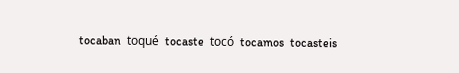tocaban  toqué  tocaste  tocó  tocamos  tocasteis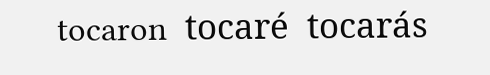tocaron  tocaré  tocarás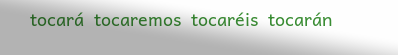tocará  tocaremos  tocaréis  tocarán